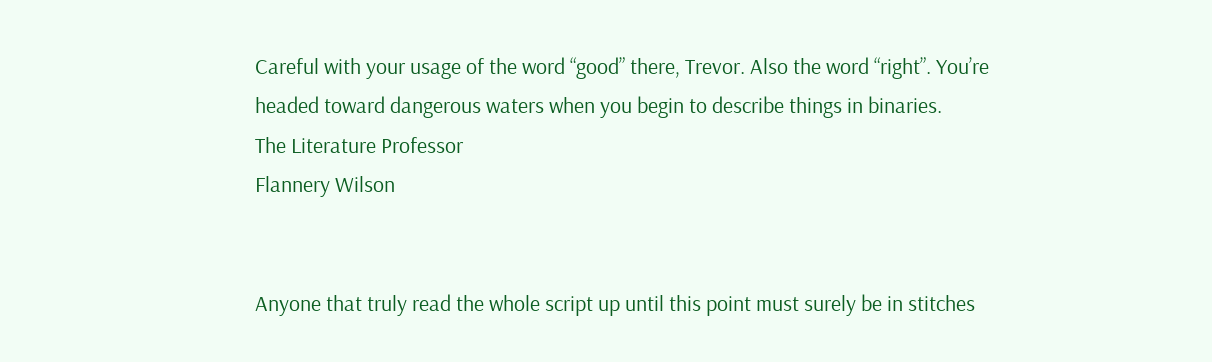Careful with your usage of the word “good” there, Trevor. Also the word “right”. You’re headed toward dangerous waters when you begin to describe things in binaries.
The Literature Professor
Flannery Wilson


Anyone that truly read the whole script up until this point must surely be in stitches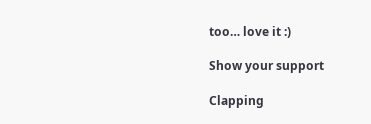too… love it :)

Show your support

Clapping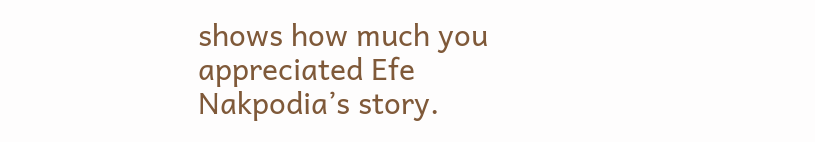shows how much you appreciated Efe Nakpodia’s story.